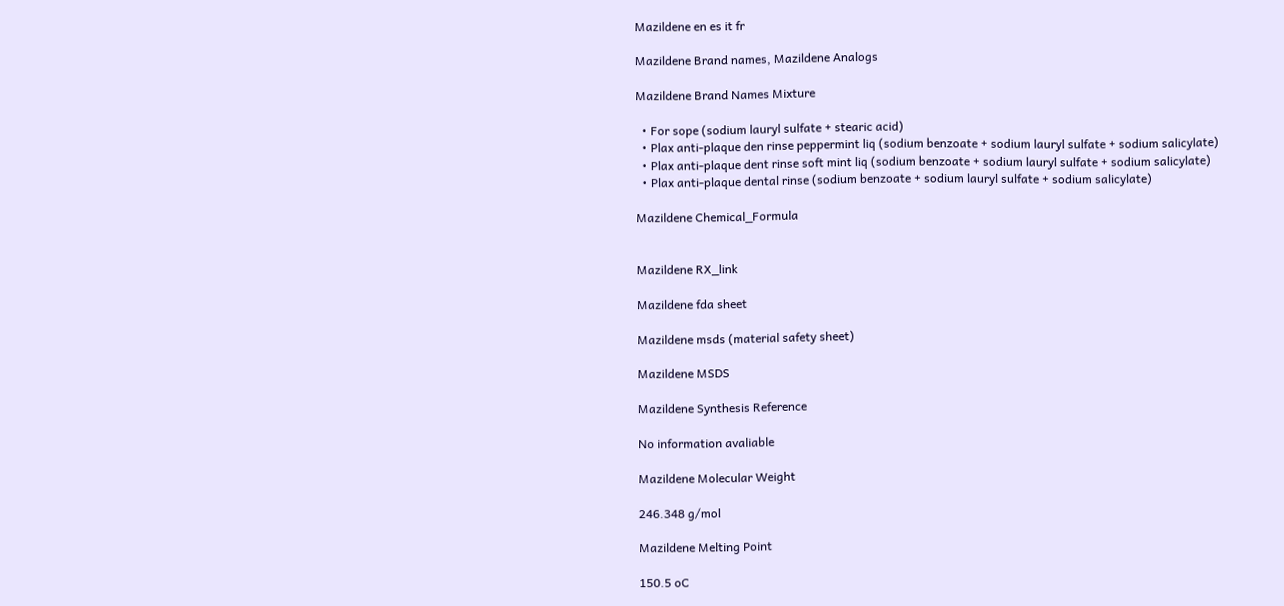Mazildene en es it fr

Mazildene Brand names, Mazildene Analogs

Mazildene Brand Names Mixture

  • For sope (sodium lauryl sulfate + stearic acid)
  • Plax anti-plaque den rinse peppermint liq (sodium benzoate + sodium lauryl sulfate + sodium salicylate)
  • Plax anti-plaque dent rinse soft mint liq (sodium benzoate + sodium lauryl sulfate + sodium salicylate)
  • Plax anti-plaque dental rinse (sodium benzoate + sodium lauryl sulfate + sodium salicylate)

Mazildene Chemical_Formula


Mazildene RX_link

Mazildene fda sheet

Mazildene msds (material safety sheet)

Mazildene MSDS

Mazildene Synthesis Reference

No information avaliable

Mazildene Molecular Weight

246.348 g/mol

Mazildene Melting Point

150.5 oC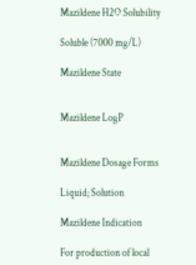Mazildene H2O Solubility

Soluble (7000 mg/L)

Mazildene State


Mazildene LogP


Mazildene Dosage Forms

Liquid; Solution

Mazildene Indication

For production of local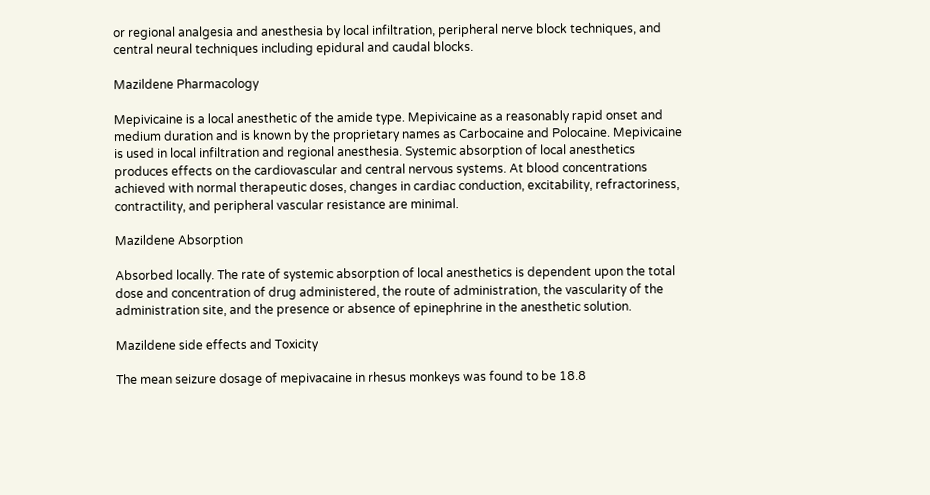or regional analgesia and anesthesia by local infiltration, peripheral nerve block techniques, and central neural techniques including epidural and caudal blocks.

Mazildene Pharmacology

Mepivicaine is a local anesthetic of the amide type. Mepivicaine as a reasonably rapid onset and medium duration and is known by the proprietary names as Carbocaine and Polocaine. Mepivicaine is used in local infiltration and regional anesthesia. Systemic absorption of local anesthetics produces effects on the cardiovascular and central nervous systems. At blood concentrations achieved with normal therapeutic doses, changes in cardiac conduction, excitability, refractoriness, contractility, and peripheral vascular resistance are minimal.

Mazildene Absorption

Absorbed locally. The rate of systemic absorption of local anesthetics is dependent upon the total dose and concentration of drug administered, the route of administration, the vascularity of the administration site, and the presence or absence of epinephrine in the anesthetic solution.

Mazildene side effects and Toxicity

The mean seizure dosage of mepivacaine in rhesus monkeys was found to be 18.8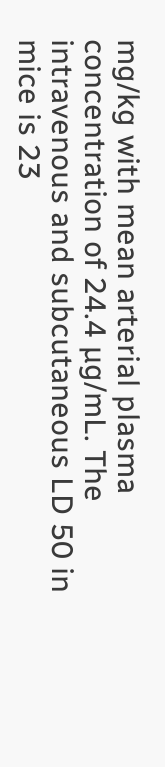mg/kg with mean arterial plasma concentration of 24.4 µg/mL. The intravenous and subcutaneous LD 50 in mice is 23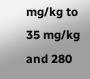mg/kg to 35 mg/kg and 280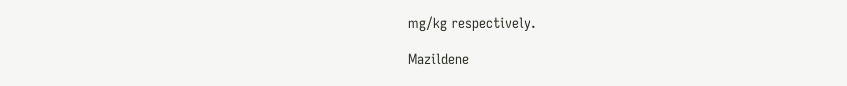mg/kg respectively.

Mazildene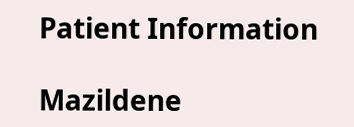Patient Information

Mazildene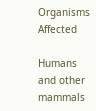Organisms Affected

Humans and other mammals